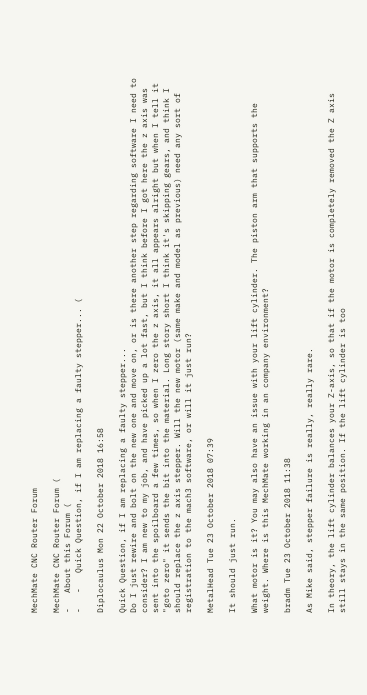MechMate CNC Router Forum

MechMate CNC Router Forum (
-   About this Forum (
-   -   Quick Question, if I am replacing a faulty stepper... (

Diplocaulus Mon 22 October 2018 16:58

Quick Question, if I am replacing a faulty stepper...
Do I just rewire and bolt on the new one and move on, or is there another step regarding software I need to consider? I am new to my job, and have picked up a lot fast, but I think before I got here the z axis was sent into the spoilboard a few times, so when I zero the z axis, it all appears alright but when I tell it "goto zero" it sends the bit into the material. Long story short I think it's skipping gears, and think I should replace the z axis stepper. Will the new motor (same make and model as previous) need any sort of registration to the mach3 software, or will it just run?

MetalHead Tue 23 October 2018 07:39

It should just run.

What motor is it? You may also have an issue with your lift cylinder. The piston arm that supports the weight. Where is this MechMate working in an company environment?

bradm Tue 23 October 2018 11:38

As Mike said, stepper failure is really, really rare.

In theory, the lift cylinder balances your Z-axis, so that if the motor is completely removed the Z axis still stays in the same position. If the lift cylinder is too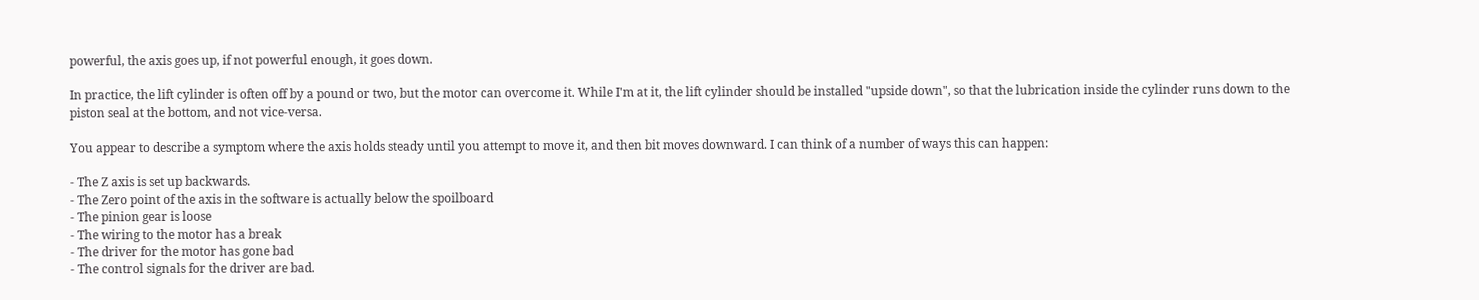powerful, the axis goes up, if not powerful enough, it goes down.

In practice, the lift cylinder is often off by a pound or two, but the motor can overcome it. While I'm at it, the lift cylinder should be installed "upside down", so that the lubrication inside the cylinder runs down to the piston seal at the bottom, and not vice-versa.

You appear to describe a symptom where the axis holds steady until you attempt to move it, and then bit moves downward. I can think of a number of ways this can happen:

- The Z axis is set up backwards.
- The Zero point of the axis in the software is actually below the spoilboard
- The pinion gear is loose
- The wiring to the motor has a break
- The driver for the motor has gone bad
- The control signals for the driver are bad.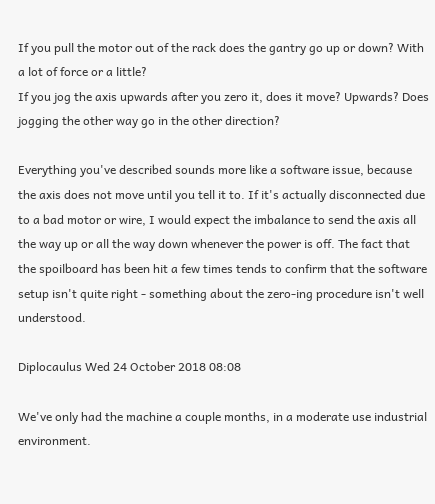If you pull the motor out of the rack does the gantry go up or down? With a lot of force or a little?
If you jog the axis upwards after you zero it, does it move? Upwards? Does jogging the other way go in the other direction?

Everything you've described sounds more like a software issue, because the axis does not move until you tell it to. If it's actually disconnected due to a bad motor or wire, I would expect the imbalance to send the axis all the way up or all the way down whenever the power is off. The fact that the spoilboard has been hit a few times tends to confirm that the software setup isn't quite right - something about the zero-ing procedure isn't well understood.

Diplocaulus Wed 24 October 2018 08:08

We've only had the machine a couple months, in a moderate use industrial environment.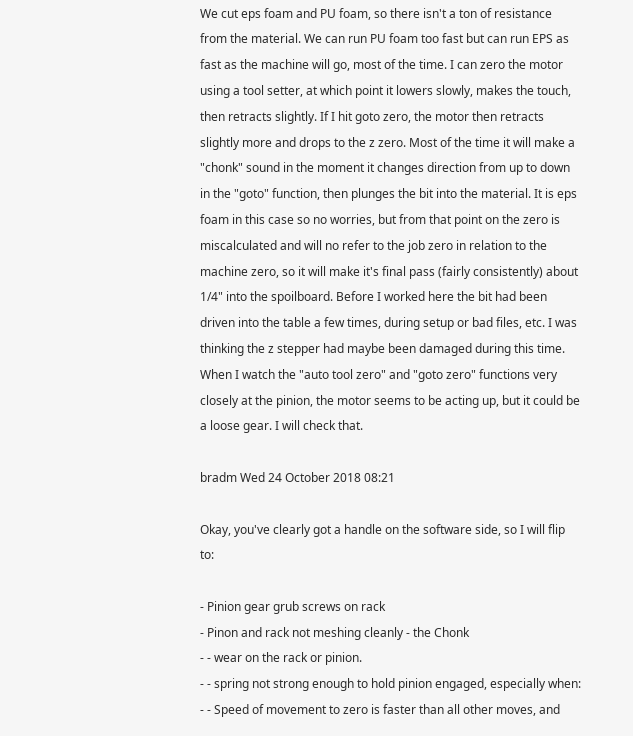We cut eps foam and PU foam, so there isn't a ton of resistance from the material. We can run PU foam too fast but can run EPS as fast as the machine will go, most of the time. I can zero the motor using a tool setter, at which point it lowers slowly, makes the touch, then retracts slightly. If I hit goto zero, the motor then retracts slightly more and drops to the z zero. Most of the time it will make a "chonk" sound in the moment it changes direction from up to down in the "goto" function, then plunges the bit into the material. It is eps foam in this case so no worries, but from that point on the zero is miscalculated and will no refer to the job zero in relation to the machine zero, so it will make it's final pass (fairly consistently) about 1/4" into the spoilboard. Before I worked here the bit had been driven into the table a few times, during setup or bad files, etc. I was thinking the z stepper had maybe been damaged during this time. When I watch the "auto tool zero" and "goto zero" functions very closely at the pinion, the motor seems to be acting up, but it could be a loose gear. I will check that.

bradm Wed 24 October 2018 08:21

Okay, you've clearly got a handle on the software side, so I will flip to:

- Pinion gear grub screws on rack
- Pinon and rack not meshing cleanly - the Chonk
- - wear on the rack or pinion.
- - spring not strong enough to hold pinion engaged, especially when:
- - Speed of movement to zero is faster than all other moves, and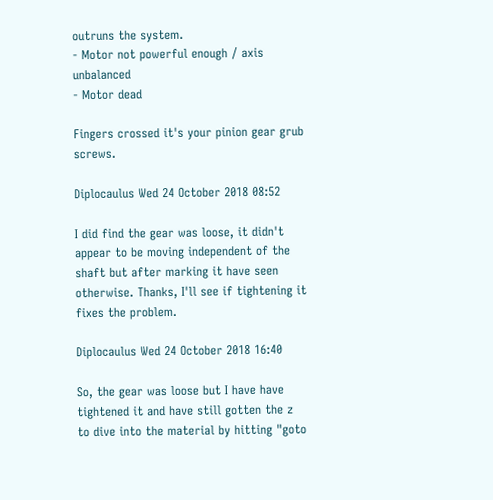outruns the system.
- Motor not powerful enough / axis unbalanced
- Motor dead

Fingers crossed it's your pinion gear grub screws.

Diplocaulus Wed 24 October 2018 08:52

I did find the gear was loose, it didn't appear to be moving independent of the shaft but after marking it have seen otherwise. Thanks, I'll see if tightening it fixes the problem.

Diplocaulus Wed 24 October 2018 16:40

So, the gear was loose but I have have tightened it and have still gotten the z to dive into the material by hitting "goto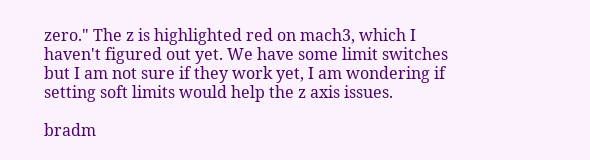zero." The z is highlighted red on mach3, which I haven't figured out yet. We have some limit switches but I am not sure if they work yet, I am wondering if setting soft limits would help the z axis issues.

bradm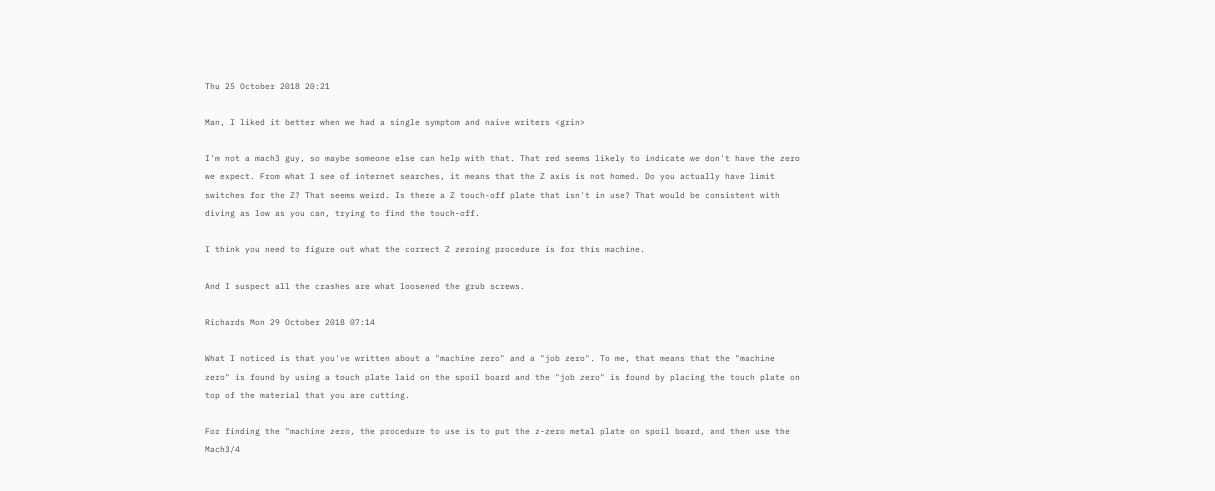Thu 25 October 2018 20:21

Man, I liked it better when we had a single symptom and naive writers <grin>

I'm not a mach3 guy, so maybe someone else can help with that. That red seems likely to indicate we don't have the zero we expect. From what I see of internet searches, it means that the Z axis is not homed. Do you actually have limit switches for the Z? That seems weird. Is there a Z touch-off plate that isn't in use? That would be consistent with diving as low as you can, trying to find the touch-off.

I think you need to figure out what the correct Z zeroing procedure is for this machine.

And I suspect all the crashes are what loosened the grub screws.

Richards Mon 29 October 2018 07:14

What I noticed is that you've written about a "machine zero" and a "job zero". To me, that means that the "machine zero" is found by using a touch plate laid on the spoil board and the "job zero" is found by placing the touch plate on top of the material that you are cutting.

For finding the "machine zero, the procedure to use is to put the z-zero metal plate on spoil board, and then use the Mach3/4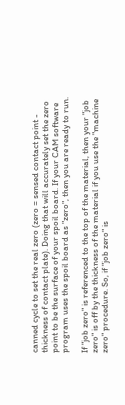canned cycle to set the real zero (zero = sensed contact point - thickness of contact plate). Doing that will accurately set the zero point to be the surface of your spoil board. If your CAM software program uses the spoil board as "zero", then you are ready to run.

If "job zero" is referenced to the top of the material, then your "job zero" is off by the thickness of the material if you use the "machine zero" procedure. So, if "job zero" is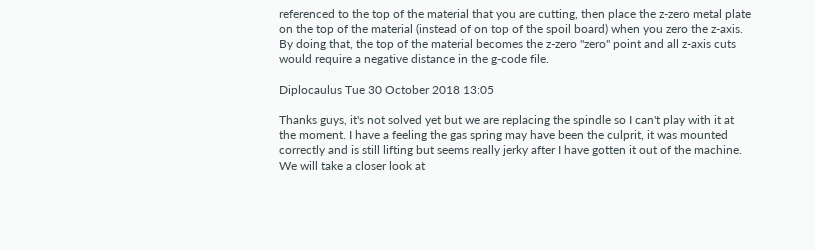referenced to the top of the material that you are cutting, then place the z-zero metal plate on the top of the material (instead of on top of the spoil board) when you zero the z-axis. By doing that, the top of the material becomes the z-zero "zero" point and all z-axis cuts would require a negative distance in the g-code file.

Diplocaulus Tue 30 October 2018 13:05

Thanks guys, it's not solved yet but we are replacing the spindle so I can't play with it at the moment. I have a feeling the gas spring may have been the culprit, it was mounted correctly and is still lifting but seems really jerky after I have gotten it out of the machine. We will take a closer look at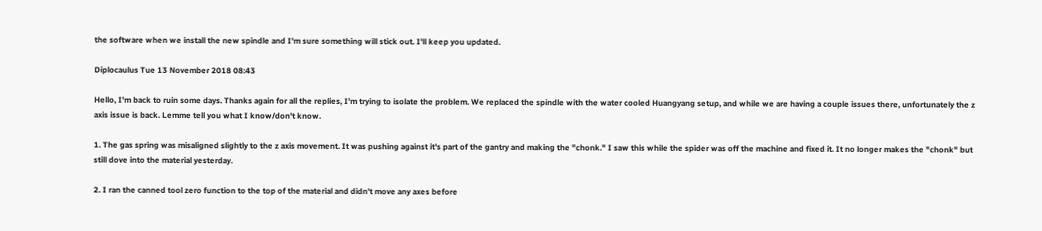the software when we install the new spindle and I'm sure something will stick out. I'll keep you updated.

Diplocaulus Tue 13 November 2018 08:43

Hello, I'm back to ruin some days. Thanks again for all the replies, I'm trying to isolate the problem. We replaced the spindle with the water cooled Huangyang setup, and while we are having a couple issues there, unfortunately the z axis issue is back. Lemme tell you what I know/don't know.

1. The gas spring was misaligned slightly to the z axis movement. It was pushing against it's part of the gantry and making the "chonk." I saw this while the spider was off the machine and fixed it. It no longer makes the "chonk" but still dove into the material yesterday.

2. I ran the canned tool zero function to the top of the material and didn't move any axes before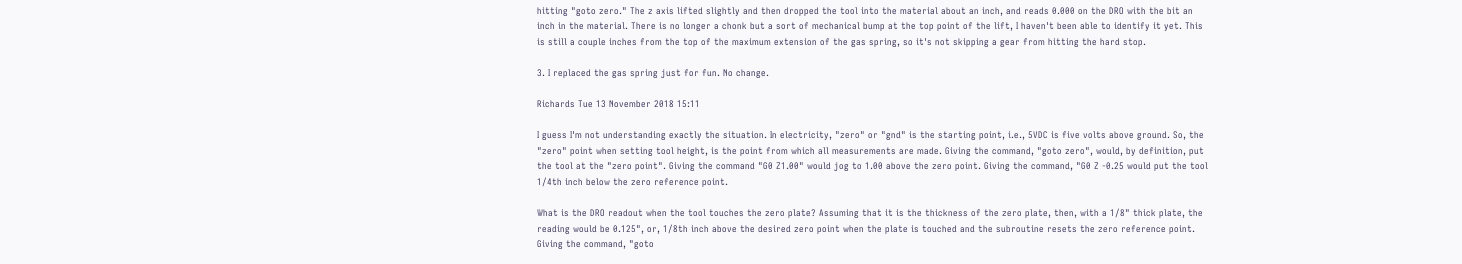hitting "goto zero." The z axis lifted slightly and then dropped the tool into the material about an inch, and reads 0.000 on the DRO with the bit an inch in the material. There is no longer a chonk but a sort of mechanical bump at the top point of the lift, I haven't been able to identify it yet. This is still a couple inches from the top of the maximum extension of the gas spring, so it's not skipping a gear from hitting the hard stop.

3. I replaced the gas spring just for fun. No change.

Richards Tue 13 November 2018 15:11

I guess I'm not understanding exactly the situation. In electricity, "zero" or "gnd" is the starting point, i.e., 5VDC is five volts above ground. So, the "zero" point when setting tool height, is the point from which all measurements are made. Giving the command, "goto zero", would, by definition, put the tool at the "zero point". Giving the command "G0 Z1.00" would jog to 1.00 above the zero point. Giving the command, "G0 Z -0.25 would put the tool 1/4th inch below the zero reference point.

What is the DRO readout when the tool touches the zero plate? Assuming that it is the thickness of the zero plate, then, with a 1/8" thick plate, the reading would be 0.125", or, 1/8th inch above the desired zero point when the plate is touched and the subroutine resets the zero reference point. Giving the command, "goto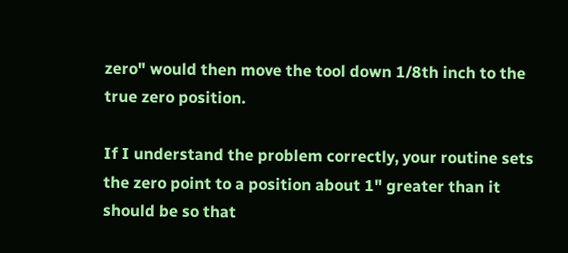zero" would then move the tool down 1/8th inch to the true zero position.

If I understand the problem correctly, your routine sets the zero point to a position about 1" greater than it should be so that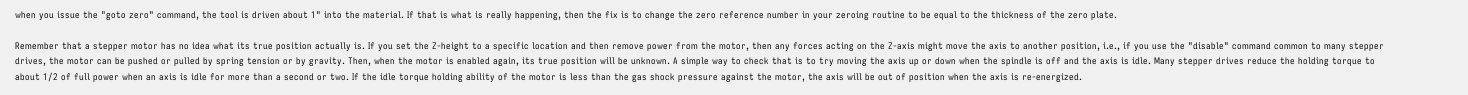when you issue the "goto zero" command, the tool is driven about 1" into the material. If that is what is really happening, then the fix is to change the zero reference number in your zeroing routine to be equal to the thickness of the zero plate.

Remember that a stepper motor has no idea what its true position actually is. If you set the Z-height to a specific location and then remove power from the motor, then any forces acting on the Z-axis might move the axis to another position, i.e., if you use the "disable" command common to many stepper drives, the motor can be pushed or pulled by spring tension or by gravity. Then, when the motor is enabled again, its true position will be unknown. A simple way to check that is to try moving the axis up or down when the spindle is off and the axis is idle. Many stepper drives reduce the holding torque to about 1/2 of full power when an axis is idle for more than a second or two. If the idle torque holding ability of the motor is less than the gas shock pressure against the motor, the axis will be out of position when the axis is re-energized.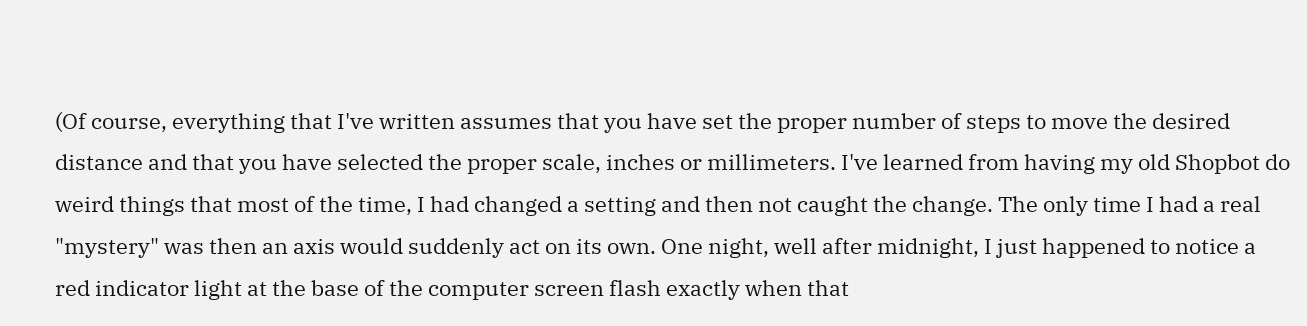(Of course, everything that I've written assumes that you have set the proper number of steps to move the desired distance and that you have selected the proper scale, inches or millimeters. I've learned from having my old Shopbot do weird things that most of the time, I had changed a setting and then not caught the change. The only time I had a real "mystery" was then an axis would suddenly act on its own. One night, well after midnight, I just happened to notice a red indicator light at the base of the computer screen flash exactly when that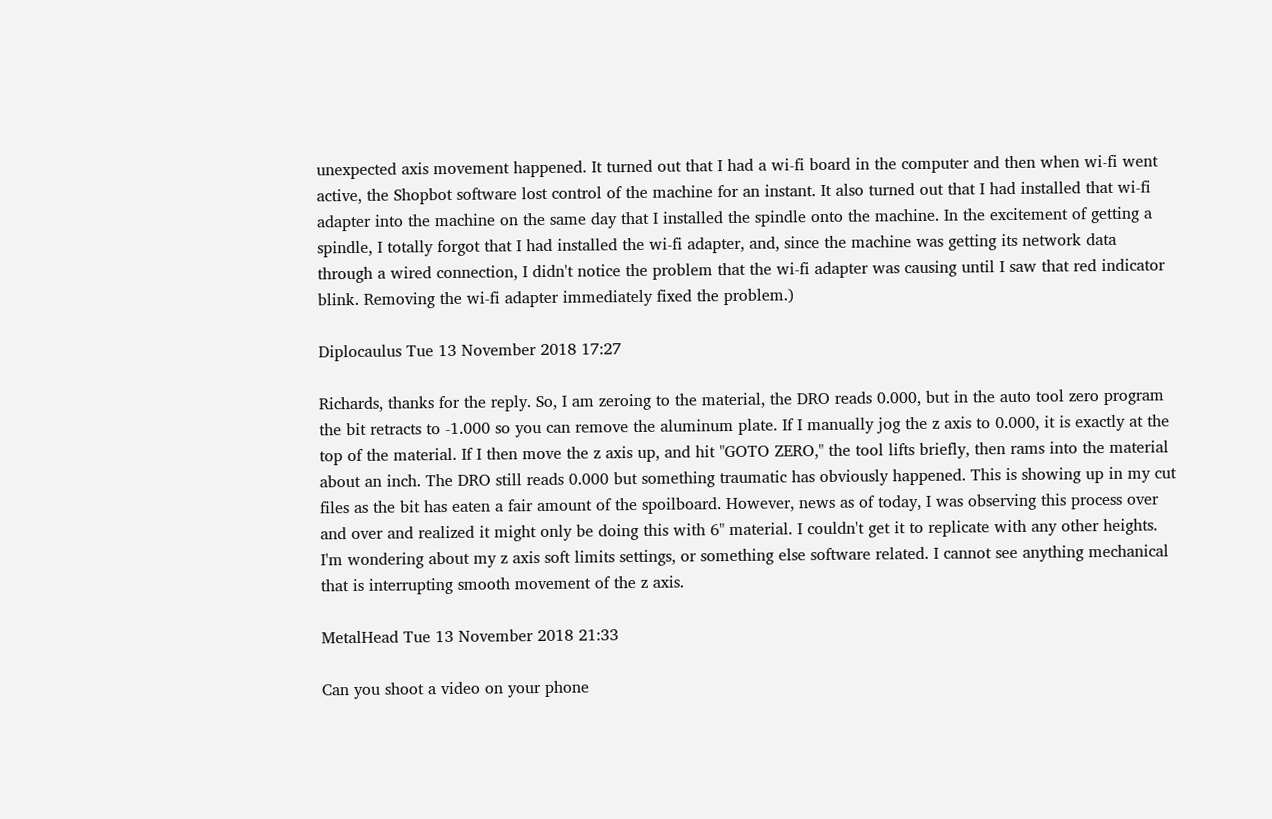unexpected axis movement happened. It turned out that I had a wi-fi board in the computer and then when wi-fi went active, the Shopbot software lost control of the machine for an instant. It also turned out that I had installed that wi-fi adapter into the machine on the same day that I installed the spindle onto the machine. In the excitement of getting a spindle, I totally forgot that I had installed the wi-fi adapter, and, since the machine was getting its network data through a wired connection, I didn't notice the problem that the wi-fi adapter was causing until I saw that red indicator blink. Removing the wi-fi adapter immediately fixed the problem.)

Diplocaulus Tue 13 November 2018 17:27

Richards, thanks for the reply. So, I am zeroing to the material, the DRO reads 0.000, but in the auto tool zero program the bit retracts to -1.000 so you can remove the aluminum plate. If I manually jog the z axis to 0.000, it is exactly at the top of the material. If I then move the z axis up, and hit "GOTO ZERO," the tool lifts briefly, then rams into the material about an inch. The DRO still reads 0.000 but something traumatic has obviously happened. This is showing up in my cut files as the bit has eaten a fair amount of the spoilboard. However, news as of today, I was observing this process over and over and realized it might only be doing this with 6" material. I couldn't get it to replicate with any other heights. I'm wondering about my z axis soft limits settings, or something else software related. I cannot see anything mechanical that is interrupting smooth movement of the z axis.

MetalHead Tue 13 November 2018 21:33

Can you shoot a video on your phone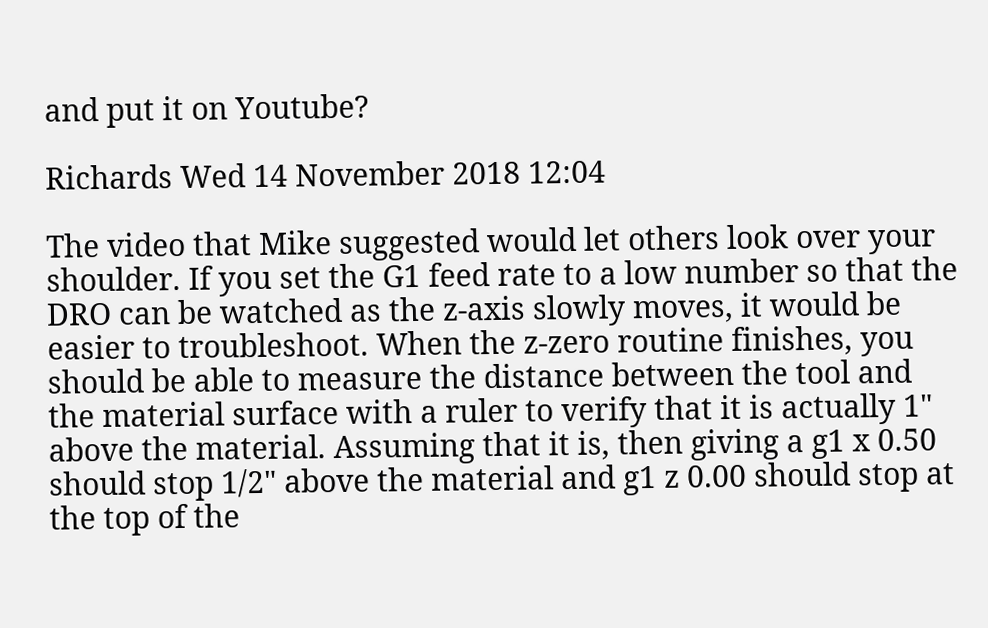and put it on Youtube?

Richards Wed 14 November 2018 12:04

The video that Mike suggested would let others look over your shoulder. If you set the G1 feed rate to a low number so that the DRO can be watched as the z-axis slowly moves, it would be easier to troubleshoot. When the z-zero routine finishes, you should be able to measure the distance between the tool and the material surface with a ruler to verify that it is actually 1" above the material. Assuming that it is, then giving a g1 x 0.50 should stop 1/2" above the material and g1 z 0.00 should stop at the top of the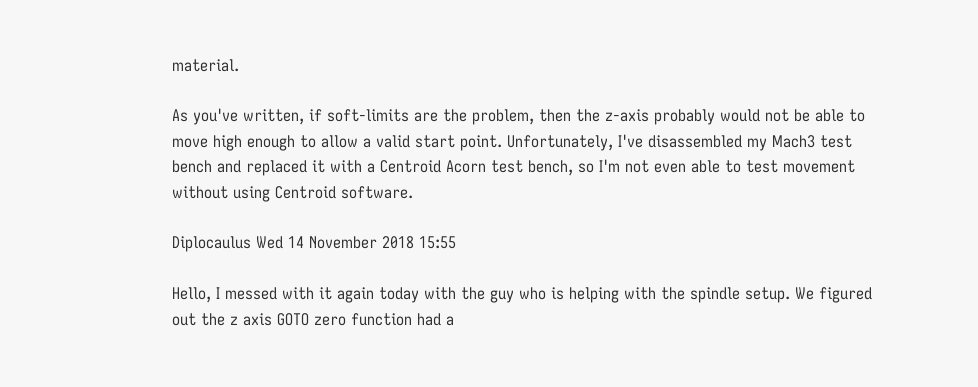material.

As you've written, if soft-limits are the problem, then the z-axis probably would not be able to move high enough to allow a valid start point. Unfortunately, I've disassembled my Mach3 test bench and replaced it with a Centroid Acorn test bench, so I'm not even able to test movement without using Centroid software.

Diplocaulus Wed 14 November 2018 15:55

Hello, I messed with it again today with the guy who is helping with the spindle setup. We figured out the z axis GOTO zero function had a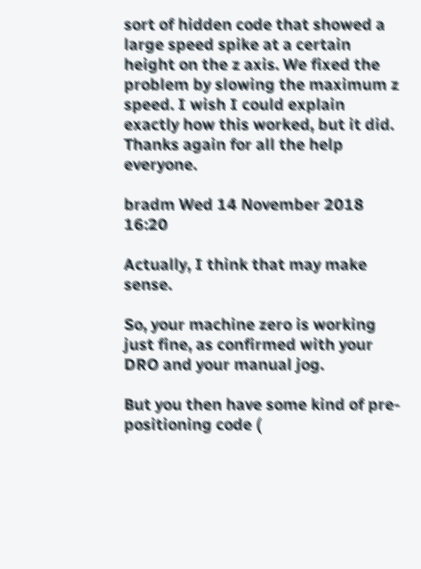sort of hidden code that showed a large speed spike at a certain height on the z axis. We fixed the problem by slowing the maximum z speed. I wish I could explain exactly how this worked, but it did. Thanks again for all the help everyone.

bradm Wed 14 November 2018 16:20

Actually, I think that may make sense.

So, your machine zero is working just fine, as confirmed with your DRO and your manual jog.

But you then have some kind of pre-positioning code (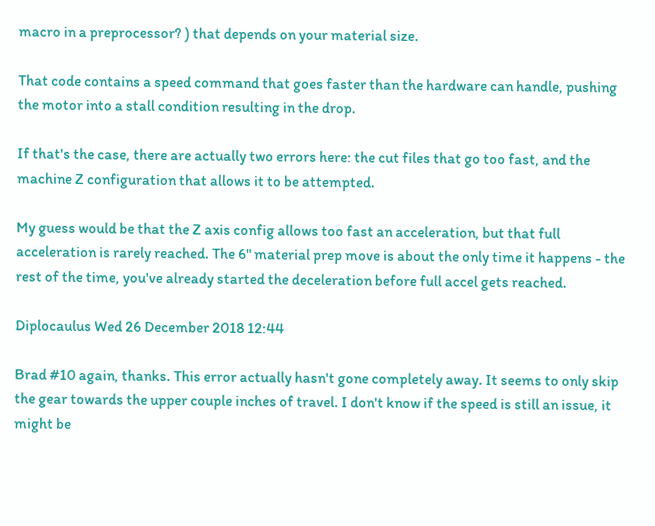macro in a preprocessor? ) that depends on your material size.

That code contains a speed command that goes faster than the hardware can handle, pushing the motor into a stall condition resulting in the drop.

If that's the case, there are actually two errors here: the cut files that go too fast, and the machine Z configuration that allows it to be attempted.

My guess would be that the Z axis config allows too fast an acceleration, but that full acceleration is rarely reached. The 6" material prep move is about the only time it happens - the rest of the time, you've already started the deceleration before full accel gets reached.

Diplocaulus Wed 26 December 2018 12:44

Brad #10 again, thanks. This error actually hasn't gone completely away. It seems to only skip the gear towards the upper couple inches of travel. I don't know if the speed is still an issue, it might be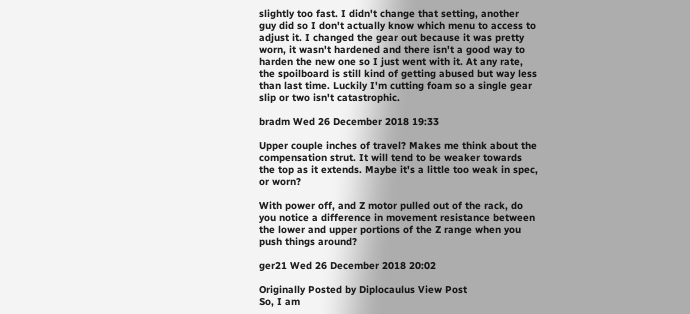slightly too fast. I didn't change that setting, another guy did so I don't actually know which menu to access to adjust it. I changed the gear out because it was pretty worn, it wasn't hardened and there isn't a good way to harden the new one so I just went with it. At any rate, the spoilboard is still kind of getting abused but way less than last time. Luckily I'm cutting foam so a single gear slip or two isn't catastrophic.

bradm Wed 26 December 2018 19:33

Upper couple inches of travel? Makes me think about the compensation strut. It will tend to be weaker towards the top as it extends. Maybe it's a little too weak in spec, or worn?

With power off, and Z motor pulled out of the rack, do you notice a difference in movement resistance between the lower and upper portions of the Z range when you push things around?

ger21 Wed 26 December 2018 20:02

Originally Posted by Diplocaulus View Post
So, I am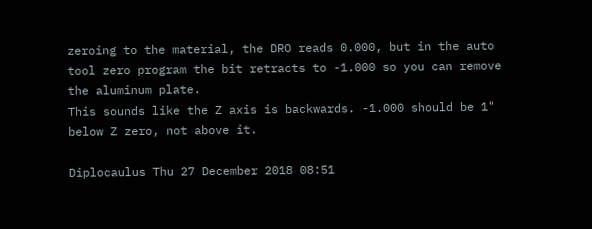zeroing to the material, the DRO reads 0.000, but in the auto tool zero program the bit retracts to -1.000 so you can remove the aluminum plate.
This sounds like the Z axis is backwards. -1.000 should be 1" below Z zero, not above it.

Diplocaulus Thu 27 December 2018 08:51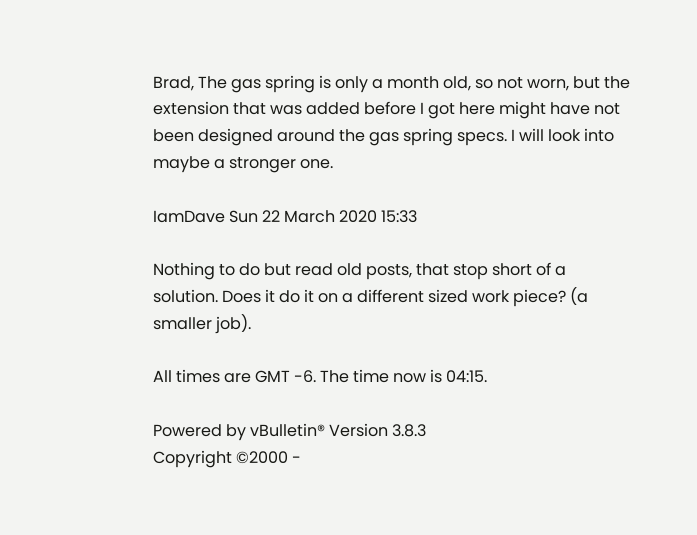Brad, The gas spring is only a month old, so not worn, but the extension that was added before I got here might have not been designed around the gas spring specs. I will look into maybe a stronger one.

IamDave Sun 22 March 2020 15:33

Nothing to do but read old posts, that stop short of a solution. Does it do it on a different sized work piece? (a smaller job).

All times are GMT -6. The time now is 04:15.

Powered by vBulletin® Version 3.8.3
Copyright ©2000 -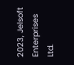2023, Jelsoft Enterprises Ltd.